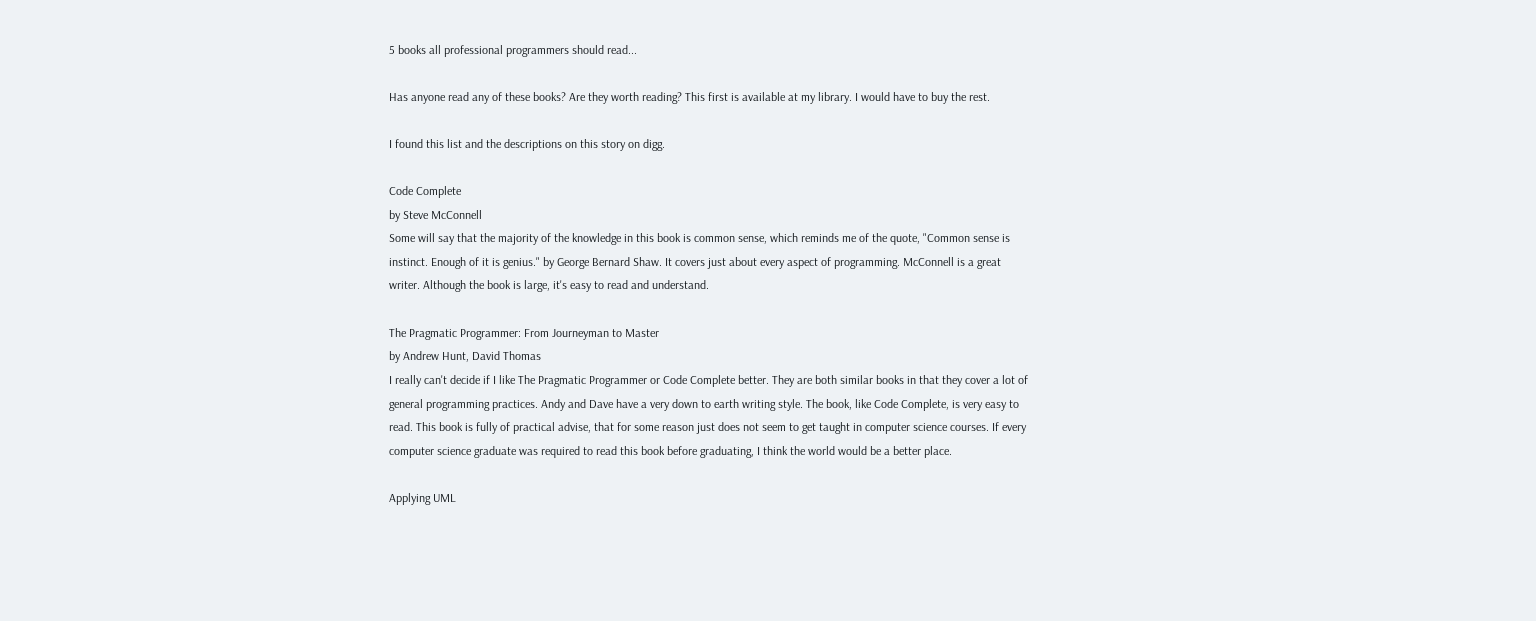5 books all professional programmers should read...

Has anyone read any of these books? Are they worth reading? This first is available at my library. I would have to buy the rest.

I found this list and the descriptions on this story on digg.

Code Complete
by Steve McConnell
Some will say that the majority of the knowledge in this book is common sense, which reminds me of the quote, "Common sense is instinct. Enough of it is genius." by George Bernard Shaw. It covers just about every aspect of programming. McConnell is a great writer. Although the book is large, it's easy to read and understand.

The Pragmatic Programmer: From Journeyman to Master
by Andrew Hunt, David Thomas
I really can't decide if I like The Pragmatic Programmer or Code Complete better. They are both similar books in that they cover a lot of general programming practices. Andy and Dave have a very down to earth writing style. The book, like Code Complete, is very easy to read. This book is fully of practical advise, that for some reason just does not seem to get taught in computer science courses. If every computer science graduate was required to read this book before graduating, I think the world would be a better place.

Applying UML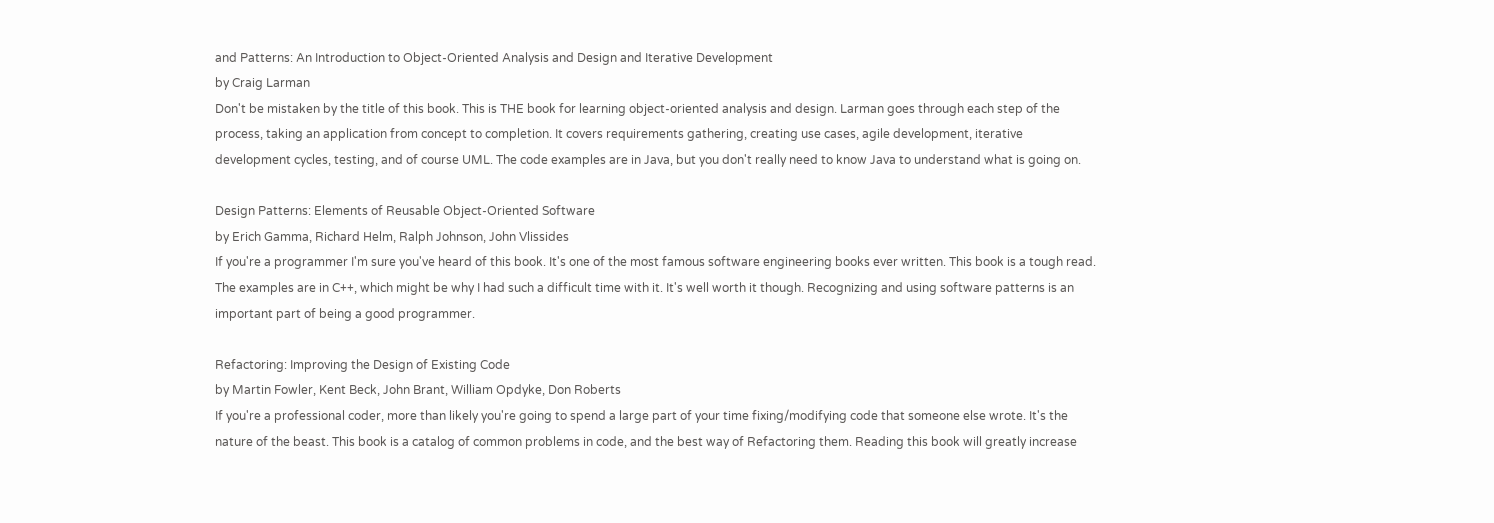and Patterns: An Introduction to Object-Oriented Analysis and Design and Iterative Development
by Craig Larman
Don't be mistaken by the title of this book. This is THE book for learning object-oriented analysis and design. Larman goes through each step of the process, taking an application from concept to completion. It covers requirements gathering, creating use cases, agile development, iterative development cycles, testing, and of course UML. The code examples are in Java, but you don't really need to know Java to understand what is going on.

Design Patterns: Elements of Reusable Object-Oriented Software
by Erich Gamma, Richard Helm, Ralph Johnson, John Vlissides
If you're a programmer I'm sure you've heard of this book. It's one of the most famous software engineering books ever written. This book is a tough read. The examples are in C++, which might be why I had such a difficult time with it. It's well worth it though. Recognizing and using software patterns is an important part of being a good programmer.

Refactoring: Improving the Design of Existing Code
by Martin Fowler, Kent Beck, John Brant, William Opdyke, Don Roberts
If you're a professional coder, more than likely you're going to spend a large part of your time fixing/modifying code that someone else wrote. It's the nature of the beast. This book is a catalog of common problems in code, and the best way of Refactoring them. Reading this book will greatly increase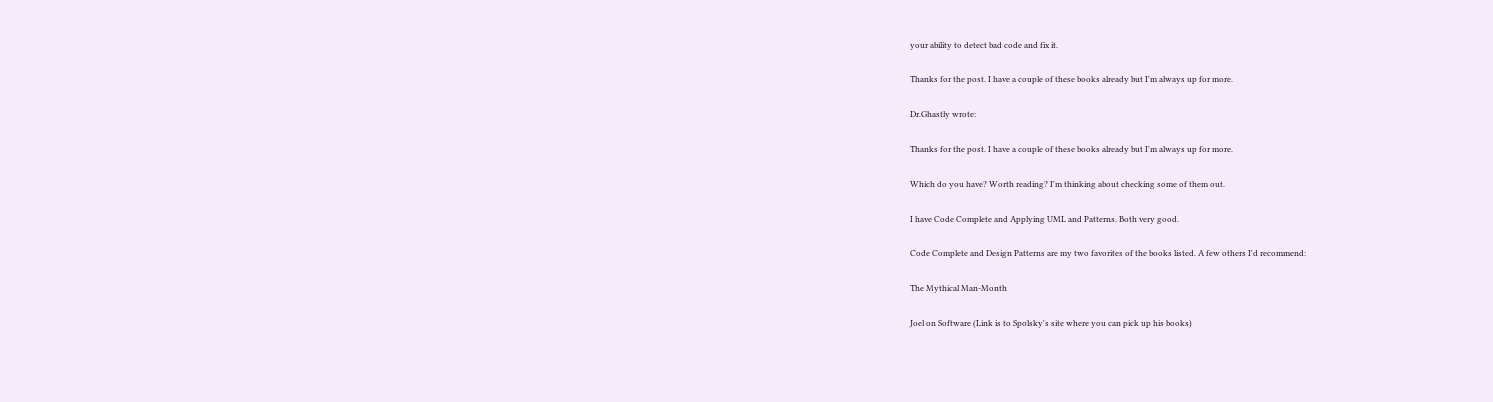your ability to detect bad code and fix it.

Thanks for the post. I have a couple of these books already but I'm always up for more.

Dr.Ghastly wrote:

Thanks for the post. I have a couple of these books already but I'm always up for more.

Which do you have? Worth reading? I'm thinking about checking some of them out.

I have Code Complete and Applying UML and Patterns. Both very good.

Code Complete and Design Patterns are my two favorites of the books listed. A few others I'd recommend:

The Mythical Man-Month

Joel on Software (Link is to Spolsky's site where you can pick up his books)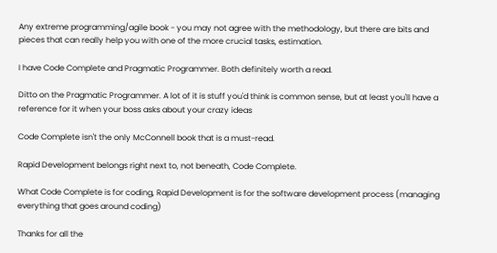Any extreme programming/agile book - you may not agree with the methodology, but there are bits and pieces that can really help you with one of the more crucial tasks, estimation.

I have Code Complete and Pragmatic Programmer. Both definitely worth a read.

Ditto on the Pragmatic Programmer. A lot of it is stuff you'd think is common sense, but at least you'll have a reference for it when your boss asks about your crazy ideas

Code Complete isn't the only McConnell book that is a must-read.

Rapid Development belongs right next to, not beneath, Code Complete.

What Code Complete is for coding, Rapid Development is for the software development process (managing everything that goes around coding)

Thanks for all the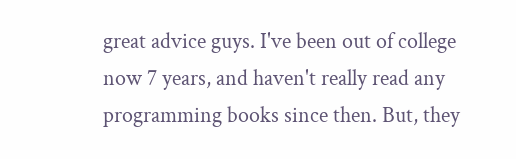great advice guys. I've been out of college now 7 years, and haven't really read any programming books since then. But, they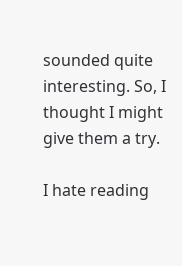sounded quite interesting. So, I thought I might give them a try.

I hate reading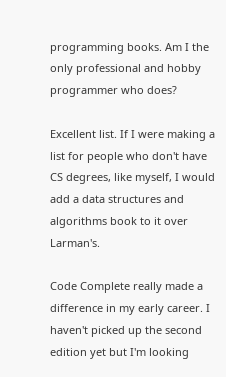programming books. Am I the only professional and hobby programmer who does?

Excellent list. If I were making a list for people who don't have CS degrees, like myself, I would add a data structures and algorithms book to it over Larman's.

Code Complete really made a difference in my early career. I haven't picked up the second edition yet but I'm looking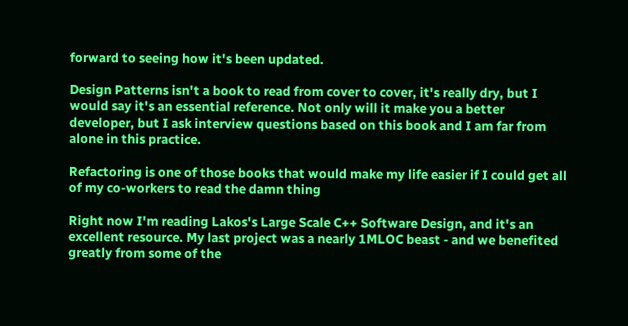forward to seeing how it's been updated.

Design Patterns isn't a book to read from cover to cover, it's really dry, but I would say it's an essential reference. Not only will it make you a better developer, but I ask interview questions based on this book and I am far from alone in this practice.

Refactoring is one of those books that would make my life easier if I could get all of my co-workers to read the damn thing

Right now I'm reading Lakos's Large Scale C++ Software Design, and it's an excellent resource. My last project was a nearly 1MLOC beast - and we benefited greatly from some of the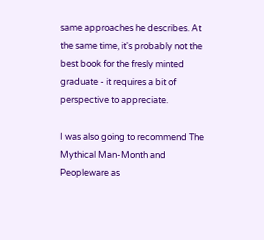same approaches he describes. At the same time, it's probably not the best book for the fresly minted graduate - it requires a bit of perspective to appreciate.

I was also going to recommend The Mythical Man-Month and Peopleware as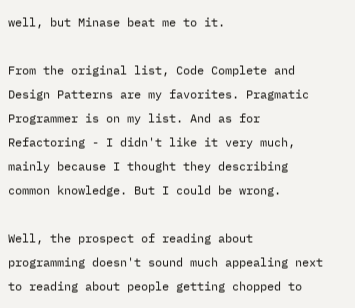well, but Minase beat me to it.

From the original list, Code Complete and Design Patterns are my favorites. Pragmatic Programmer is on my list. And as for Refactoring - I didn't like it very much, mainly because I thought they describing common knowledge. But I could be wrong.

Well, the prospect of reading about programming doesn't sound much appealing next to reading about people getting chopped to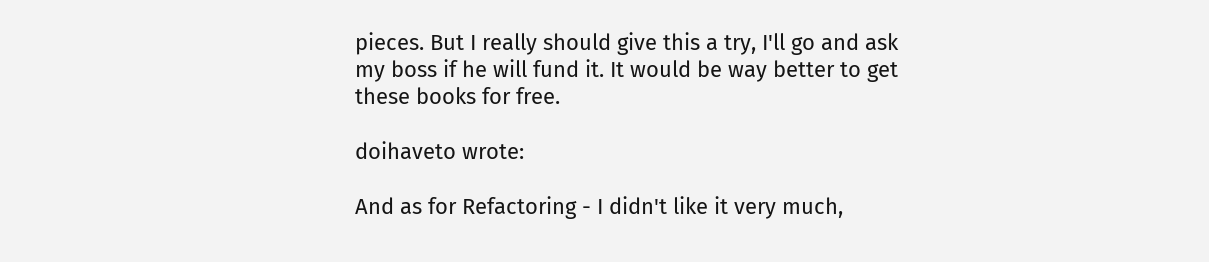pieces. But I really should give this a try, I'll go and ask my boss if he will fund it. It would be way better to get these books for free.

doihaveto wrote:

And as for Refactoring - I didn't like it very much,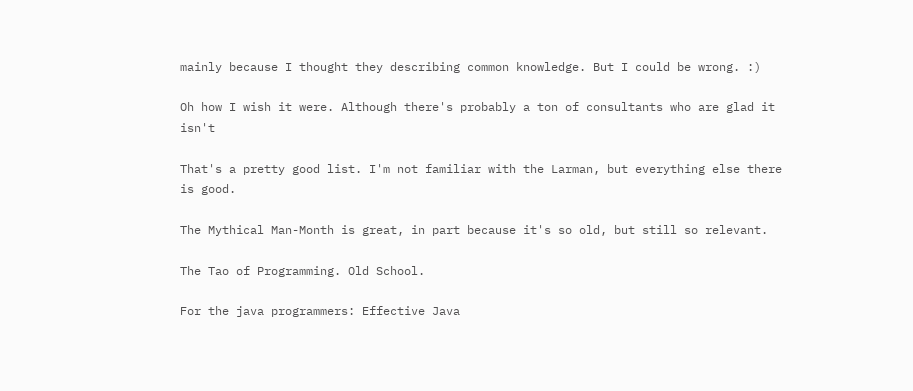mainly because I thought they describing common knowledge. But I could be wrong. :)

Oh how I wish it were. Although there's probably a ton of consultants who are glad it isn't

That's a pretty good list. I'm not familiar with the Larman, but everything else there is good.

The Mythical Man-Month is great, in part because it's so old, but still so relevant.

The Tao of Programming. Old School.

For the java programmers: Effective Java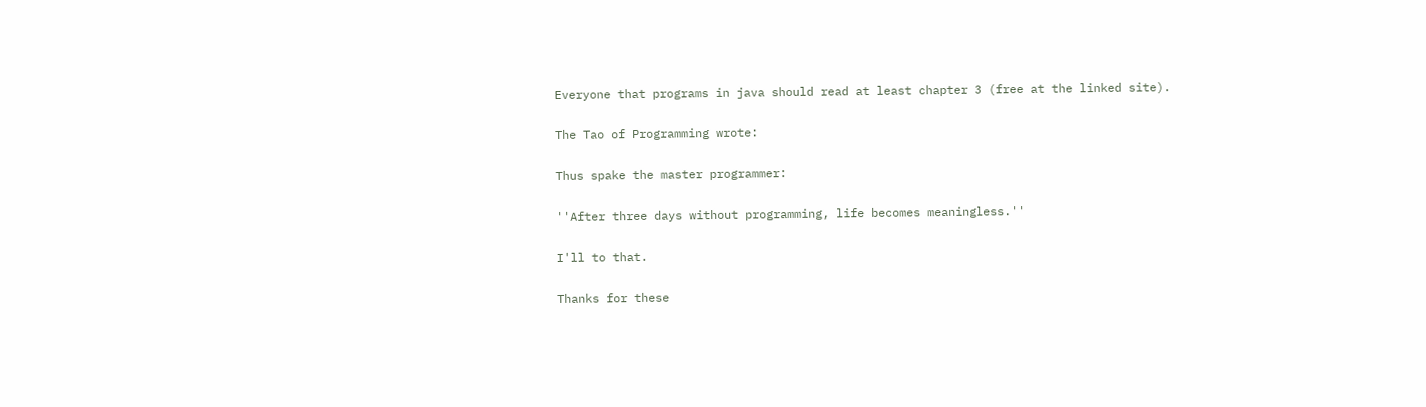Everyone that programs in java should read at least chapter 3 (free at the linked site).

The Tao of Programming wrote:

Thus spake the master programmer:

''After three days without programming, life becomes meaningless.''

I'll to that.

Thanks for these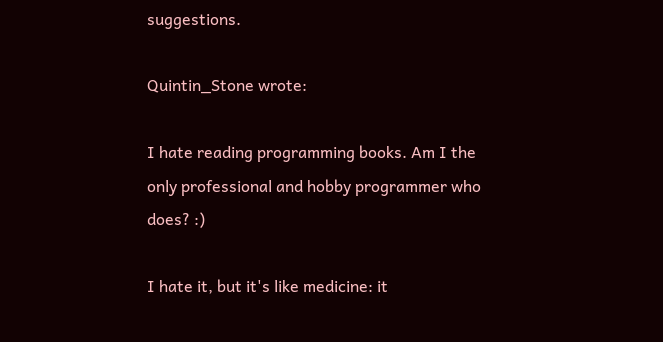suggestions.

Quintin_Stone wrote:

I hate reading programming books. Am I the only professional and hobby programmer who does? :)

I hate it, but it's like medicine: it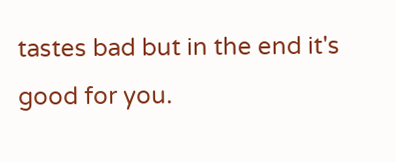tastes bad but in the end it's good for you.